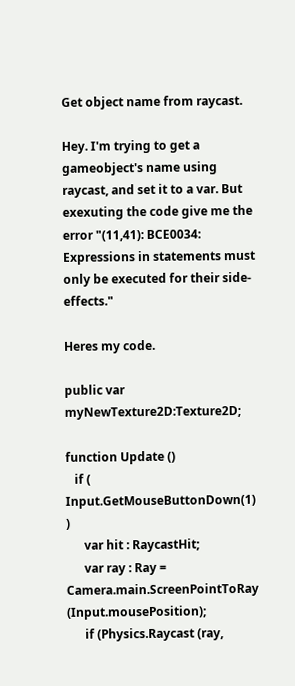Get object name from raycast.

Hey. I'm trying to get a gameobject's name using raycast, and set it to a var. But exexuting the code give me the error "(11,41): BCE0034: Expressions in statements must only be executed for their side-effects."

Heres my code.

public var myNewTexture2D:Texture2D;

function Update ()
   if ( Input.GetMouseButtonDown(1) )
      var hit : RaycastHit;
      var ray : Ray = Camera.main.ScreenPointToRay (Input.mousePosition);
      if (Physics.Raycast (ray,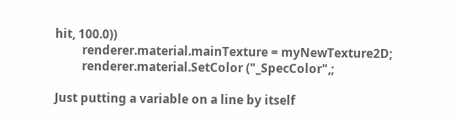hit, 100.0))
         renderer.material.mainTexture = myNewTexture2D;
         renderer.material.SetColor ("_SpecColor",;

Just putting a variable on a line by itself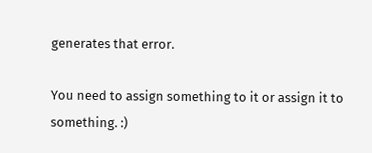generates that error.

You need to assign something to it or assign it to something. :)